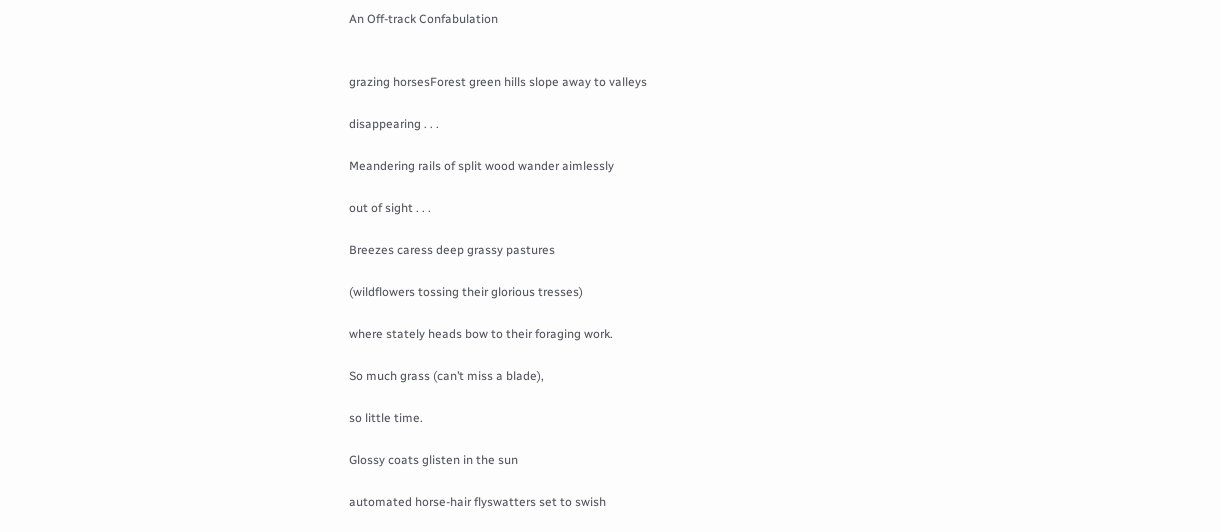An Off-track Confabulation


grazing horsesForest green hills slope away to valleys

disappearing . . .

Meandering rails of split wood wander aimlessly

out of sight . . .

Breezes caress deep grassy pastures

(wildflowers tossing their glorious tresses)

where stately heads bow to their foraging work.

So much grass (can’t miss a blade),

so little time.

Glossy coats glisten in the sun

automated horse-hair flyswatters set to swish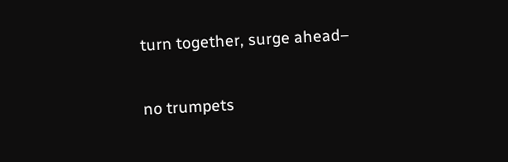turn together, surge ahead–

no trumpets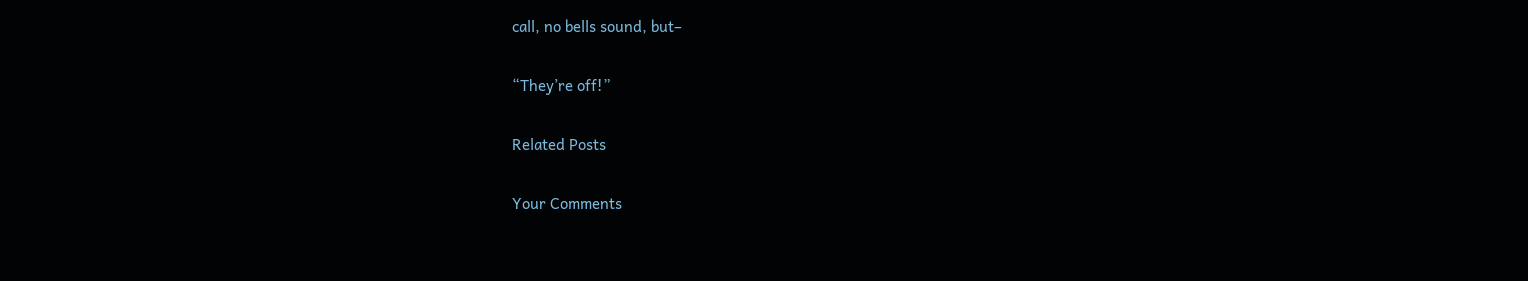call, no bells sound, but–

“They’re off!”

Related Posts

Your Comments